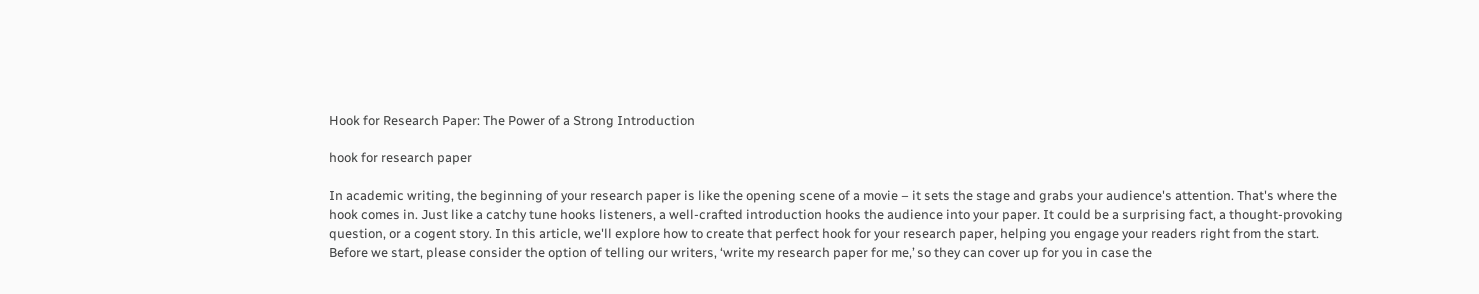Hook for Research Paper: The Power of a Strong Introduction

hook for research paper

In academic writing, the beginning of your research paper is like the opening scene of a movie – it sets the stage and grabs your audience's attention. That's where the hook comes in. Just like a catchy tune hooks listeners, a well-crafted introduction hooks the audience into your paper. It could be a surprising fact, a thought-provoking question, or a cogent story. In this article, we'll explore how to create that perfect hook for your research paper, helping you engage your readers right from the start. Before we start, please consider the option of telling our writers, ‘write my research paper for me,’ so they can cover up for you in case the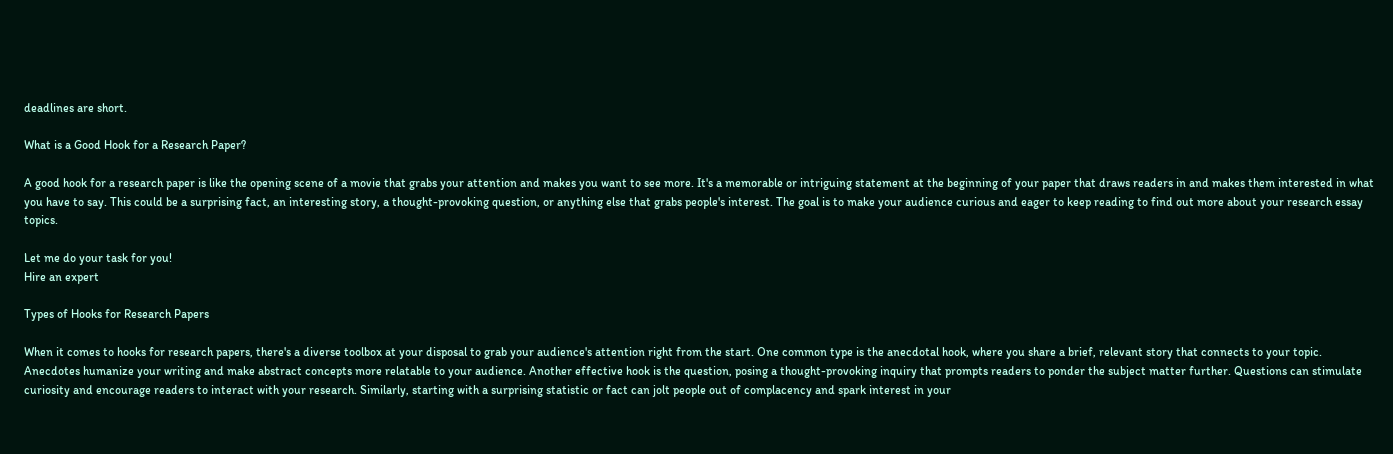deadlines are short.

What is a Good Hook for a Research Paper?

A good hook for a research paper is like the opening scene of a movie that grabs your attention and makes you want to see more. It's a memorable or intriguing statement at the beginning of your paper that draws readers in and makes them interested in what you have to say. This could be a surprising fact, an interesting story, a thought-provoking question, or anything else that grabs people's interest. The goal is to make your audience curious and eager to keep reading to find out more about your research essay topics.

Let me do your task for you!
Hire an expert

Types of Hooks for Research Papers

When it comes to hooks for research papers, there's a diverse toolbox at your disposal to grab your audience's attention right from the start. One common type is the anecdotal hook, where you share a brief, relevant story that connects to your topic. Anecdotes humanize your writing and make abstract concepts more relatable to your audience. Another effective hook is the question, posing a thought-provoking inquiry that prompts readers to ponder the subject matter further. Questions can stimulate curiosity and encourage readers to interact with your research. Similarly, starting with a surprising statistic or fact can jolt people out of complacency and spark interest in your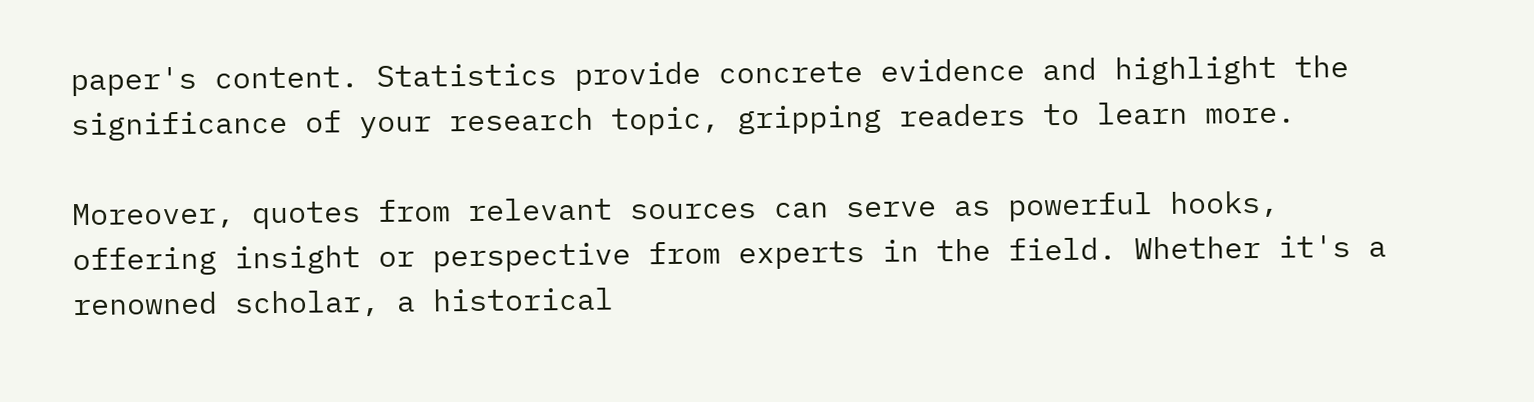paper's content. Statistics provide concrete evidence and highlight the significance of your research topic, gripping readers to learn more.

Moreover, quotes from relevant sources can serve as powerful hooks, offering insight or perspective from experts in the field. Whether it's a renowned scholar, a historical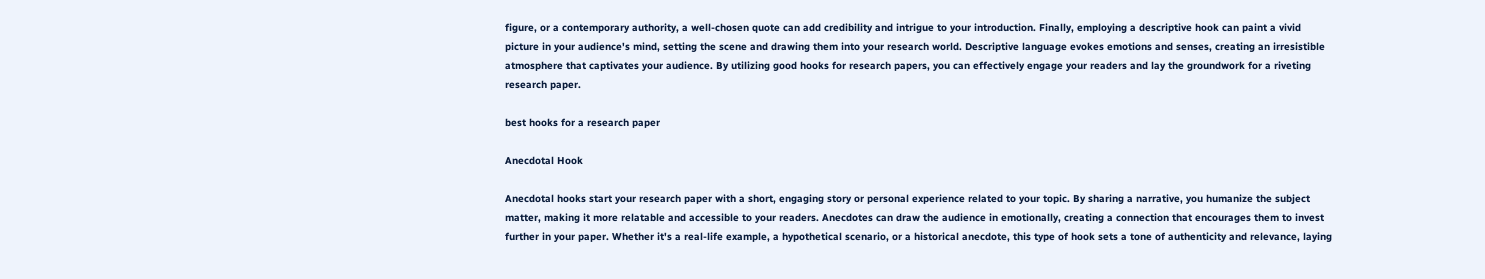figure, or a contemporary authority, a well-chosen quote can add credibility and intrigue to your introduction. Finally, employing a descriptive hook can paint a vivid picture in your audience's mind, setting the scene and drawing them into your research world. Descriptive language evokes emotions and senses, creating an irresistible atmosphere that captivates your audience. By utilizing good hooks for research papers, you can effectively engage your readers and lay the groundwork for a riveting research paper.

best hooks for a research paper

Anecdotal Hook

Anecdotal hooks start your research paper with a short, engaging story or personal experience related to your topic. By sharing a narrative, you humanize the subject matter, making it more relatable and accessible to your readers. Anecdotes can draw the audience in emotionally, creating a connection that encourages them to invest further in your paper. Whether it's a real-life example, a hypothetical scenario, or a historical anecdote, this type of hook sets a tone of authenticity and relevance, laying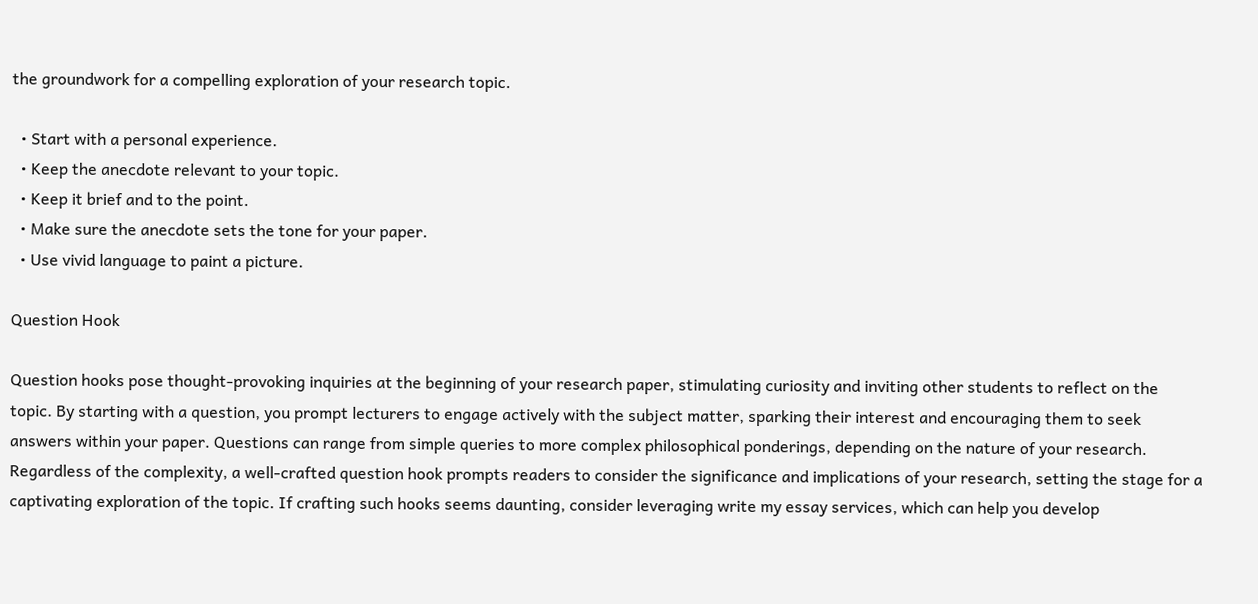the groundwork for a compelling exploration of your research topic.

  • Start with a personal experience.
  • Keep the anecdote relevant to your topic.
  • Keep it brief and to the point.
  • Make sure the anecdote sets the tone for your paper.
  • Use vivid language to paint a picture.

Question Hook

Question hooks pose thought-provoking inquiries at the beginning of your research paper, stimulating curiosity and inviting other students to reflect on the topic. By starting with a question, you prompt lecturers to engage actively with the subject matter, sparking their interest and encouraging them to seek answers within your paper. Questions can range from simple queries to more complex philosophical ponderings, depending on the nature of your research. Regardless of the complexity, a well-crafted question hook prompts readers to consider the significance and implications of your research, setting the stage for a captivating exploration of the topic. If crafting such hooks seems daunting, consider leveraging write my essay services, which can help you develop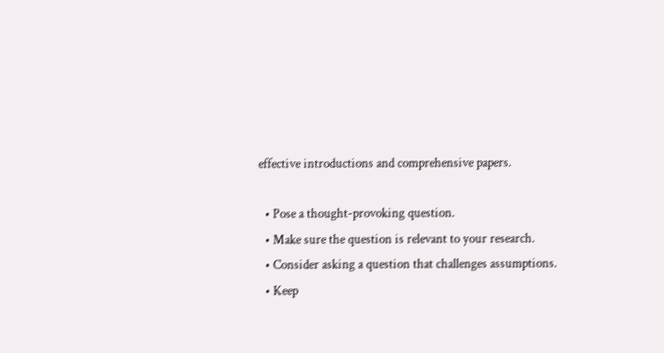effective introductions and comprehensive papers.

  • Pose a thought-provoking question.
  • Make sure the question is relevant to your research.
  • Consider asking a question that challenges assumptions.
  • Keep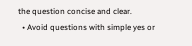the question concise and clear.
  • Avoid questions with simple yes or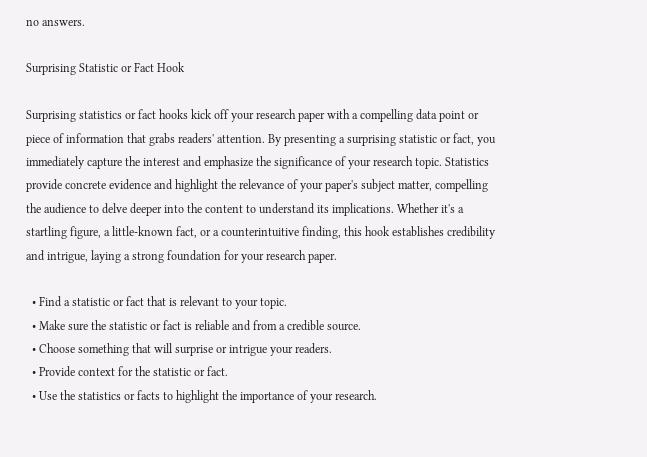no answers.

Surprising Statistic or Fact Hook

Surprising statistics or fact hooks kick off your research paper with a compelling data point or piece of information that grabs readers' attention. By presenting a surprising statistic or fact, you immediately capture the interest and emphasize the significance of your research topic. Statistics provide concrete evidence and highlight the relevance of your paper's subject matter, compelling the audience to delve deeper into the content to understand its implications. Whether it's a startling figure, a little-known fact, or a counterintuitive finding, this hook establishes credibility and intrigue, laying a strong foundation for your research paper.

  • Find a statistic or fact that is relevant to your topic.
  • Make sure the statistic or fact is reliable and from a credible source.
  • Choose something that will surprise or intrigue your readers.
  • Provide context for the statistic or fact.
  • Use the statistics or facts to highlight the importance of your research.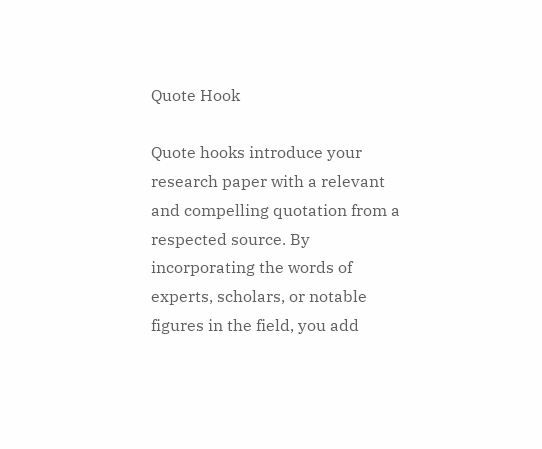Quote Hook

Quote hooks introduce your research paper with a relevant and compelling quotation from a respected source. By incorporating the words of experts, scholars, or notable figures in the field, you add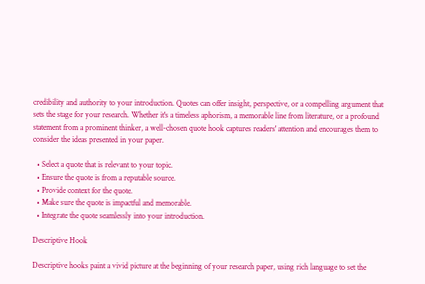credibility and authority to your introduction. Quotes can offer insight, perspective, or a compelling argument that sets the stage for your research. Whether it's a timeless aphorism, a memorable line from literature, or a profound statement from a prominent thinker, a well-chosen quote hook captures readers' attention and encourages them to consider the ideas presented in your paper.

  • Select a quote that is relevant to your topic.
  • Ensure the quote is from a reputable source.
  • Provide context for the quote.
  • Make sure the quote is impactful and memorable.
  • Integrate the quote seamlessly into your introduction.

Descriptive Hook

Descriptive hooks paint a vivid picture at the beginning of your research paper, using rich language to set the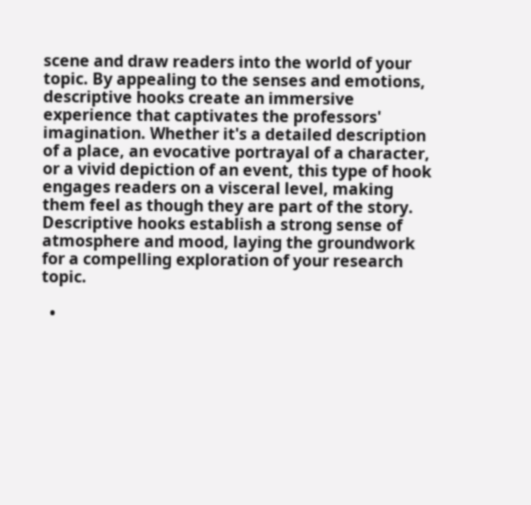scene and draw readers into the world of your topic. By appealing to the senses and emotions, descriptive hooks create an immersive experience that captivates the professors' imagination. Whether it's a detailed description of a place, an evocative portrayal of a character, or a vivid depiction of an event, this type of hook engages readers on a visceral level, making them feel as though they are part of the story. Descriptive hooks establish a strong sense of atmosphere and mood, laying the groundwork for a compelling exploration of your research topic.

  •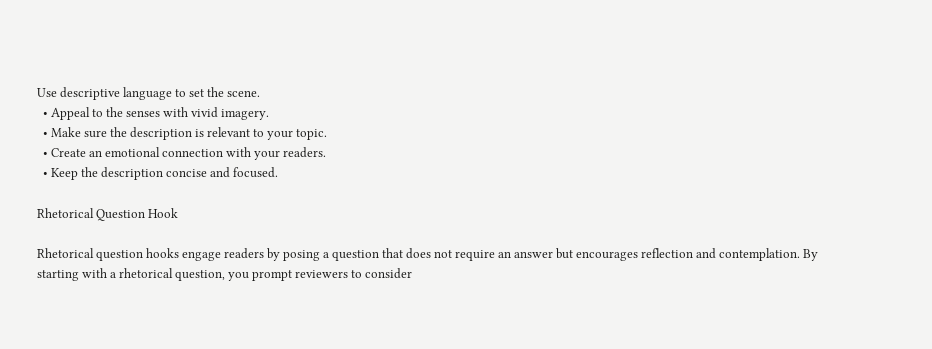Use descriptive language to set the scene.
  • Appeal to the senses with vivid imagery.
  • Make sure the description is relevant to your topic.
  • Create an emotional connection with your readers.
  • Keep the description concise and focused.

Rhetorical Question Hook

Rhetorical question hooks engage readers by posing a question that does not require an answer but encourages reflection and contemplation. By starting with a rhetorical question, you prompt reviewers to consider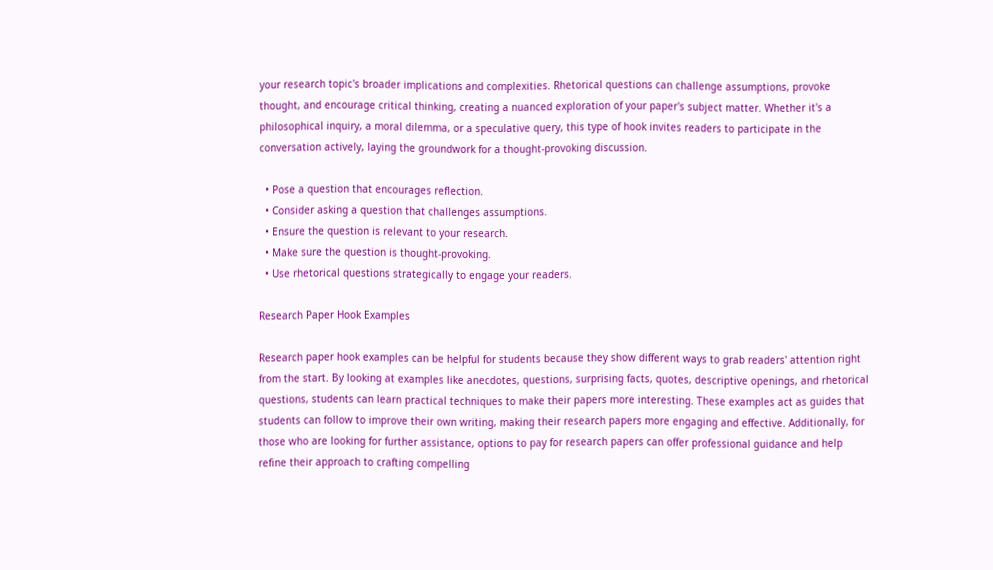your research topic's broader implications and complexities. Rhetorical questions can challenge assumptions, provoke thought, and encourage critical thinking, creating a nuanced exploration of your paper's subject matter. Whether it's a philosophical inquiry, a moral dilemma, or a speculative query, this type of hook invites readers to participate in the conversation actively, laying the groundwork for a thought-provoking discussion.

  • Pose a question that encourages reflection.
  • Consider asking a question that challenges assumptions.
  • Ensure the question is relevant to your research.
  • Make sure the question is thought-provoking.
  • Use rhetorical questions strategically to engage your readers.

Research Paper Hook Examples

Research paper hook examples can be helpful for students because they show different ways to grab readers' attention right from the start. By looking at examples like anecdotes, questions, surprising facts, quotes, descriptive openings, and rhetorical questions, students can learn practical techniques to make their papers more interesting. These examples act as guides that students can follow to improve their own writing, making their research papers more engaging and effective. Additionally, for those who are looking for further assistance, options to pay for research papers can offer professional guidance and help refine their approach to crafting compelling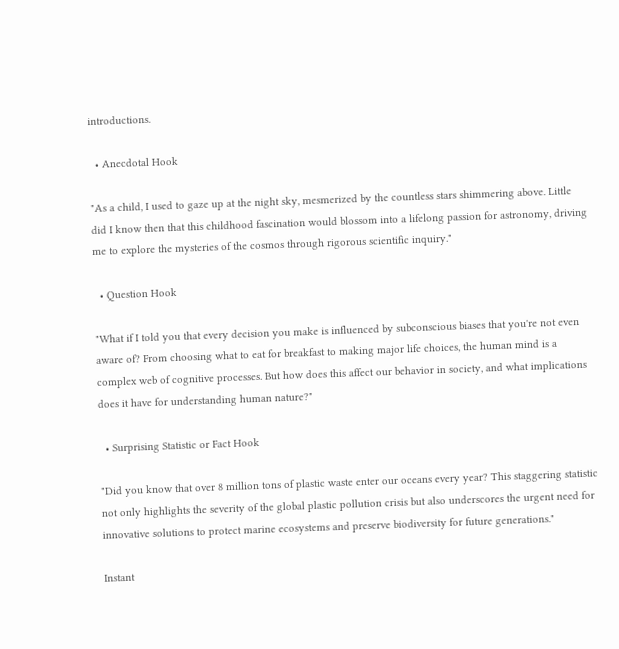introductions.

  • Anecdotal Hook

"As a child, I used to gaze up at the night sky, mesmerized by the countless stars shimmering above. Little did I know then that this childhood fascination would blossom into a lifelong passion for astronomy, driving me to explore the mysteries of the cosmos through rigorous scientific inquiry."

  • Question Hook

"What if I told you that every decision you make is influenced by subconscious biases that you're not even aware of? From choosing what to eat for breakfast to making major life choices, the human mind is a complex web of cognitive processes. But how does this affect our behavior in society, and what implications does it have for understanding human nature?"

  • Surprising Statistic or Fact Hook

"Did you know that over 8 million tons of plastic waste enter our oceans every year? This staggering statistic not only highlights the severity of the global plastic pollution crisis but also underscores the urgent need for innovative solutions to protect marine ecosystems and preserve biodiversity for future generations."

Instant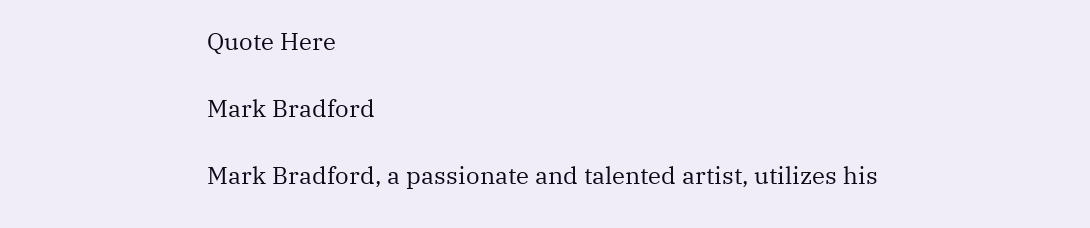Quote Here

Mark Bradford

Mark Bradford, a passionate and talented artist, utilizes his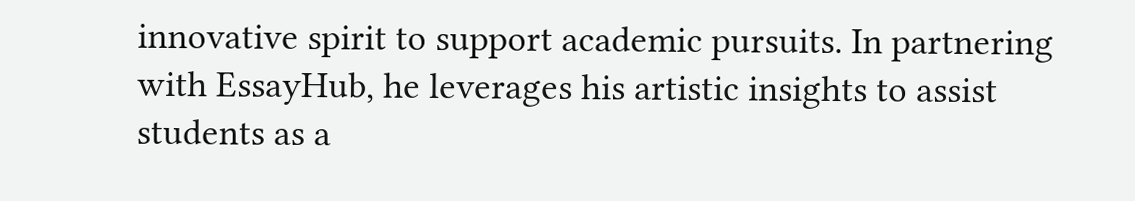innovative spirit to support academic pursuits. In partnering with EssayHub, he leverages his artistic insights to assist students as a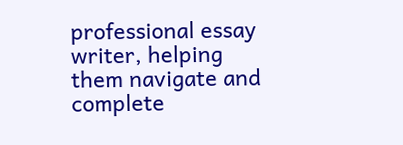professional essay writer, helping them navigate and complete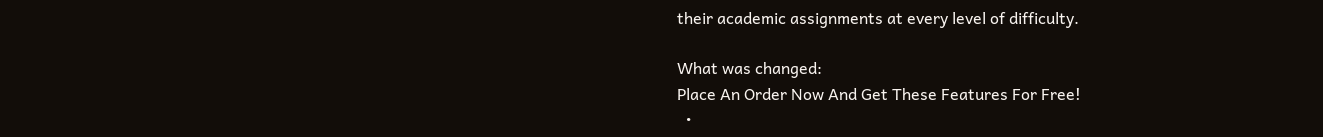their academic assignments at every level of difficulty.

What was changed:
Place An Order Now And Get These Features For Free!
  •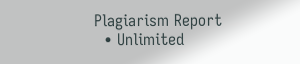Plagiarism Report
  • Unlimited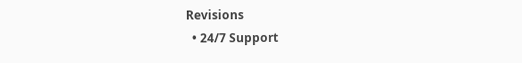Revisions
  • 24/7 Support